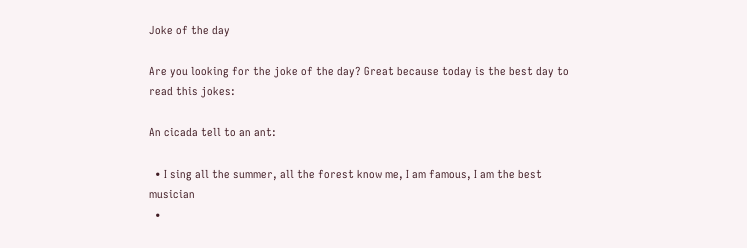Joke of the day

Are you looking for the joke of the day? Great because today is the best day to read this jokes:

An cicada tell to an ant:

  • I sing all the summer, all the forest know me, I am famous, I am the best musician
  •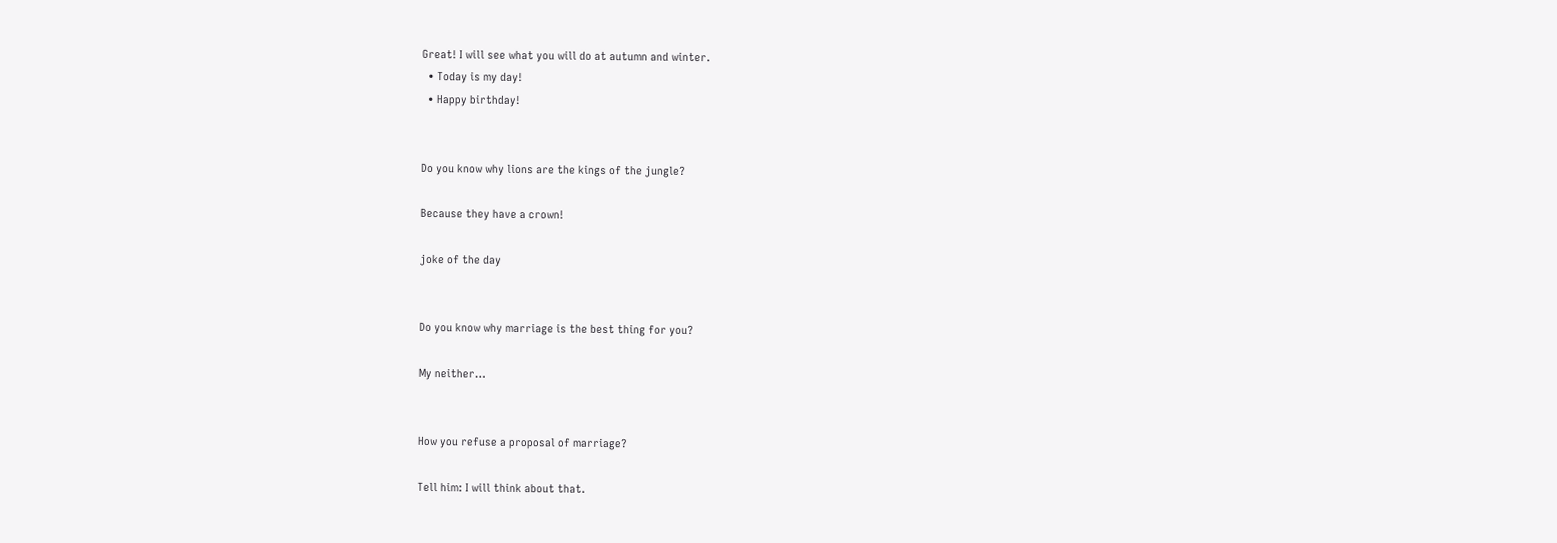Great! I will see what you will do at autumn and winter.
  • Today is my day!
  • Happy birthday!


Do you know why lions are the kings of the jungle?

Because they have a crown!

joke of the day


Do you know why marriage is the best thing for you?

My neither…


How you refuse a proposal of marriage?

Tell him: I will think about that.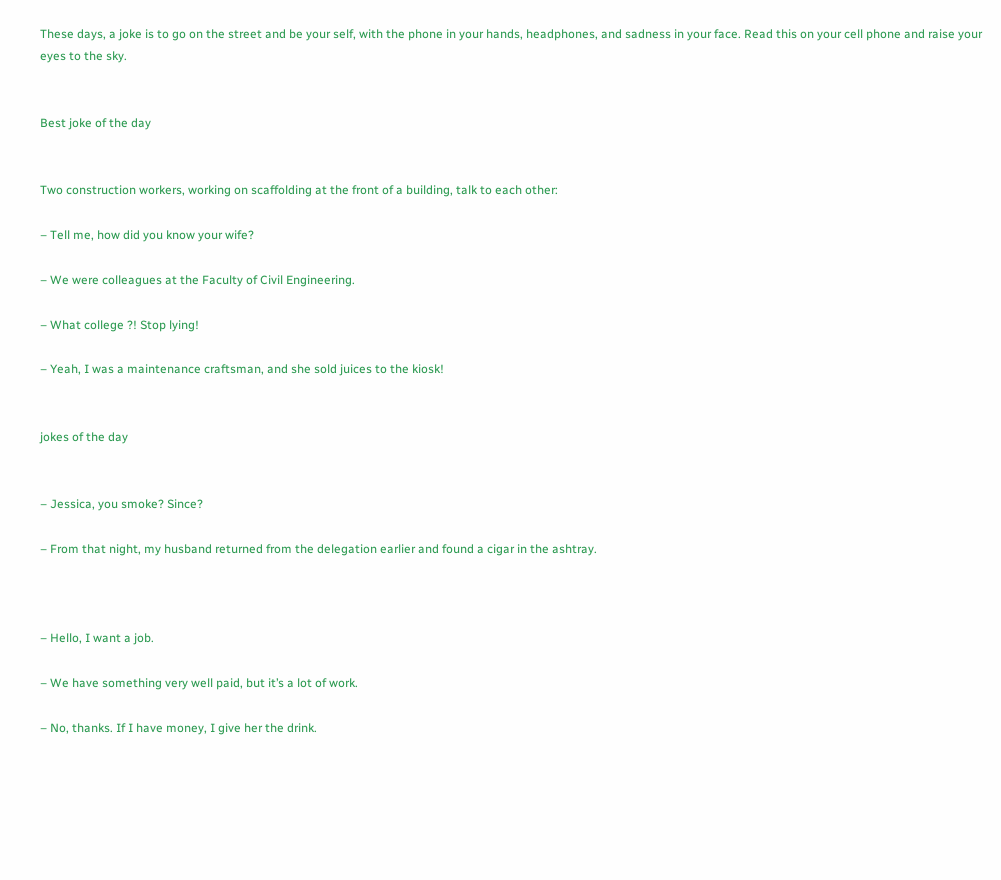These days, a joke is to go on the street and be your self, with the phone in your hands, headphones, and sadness in your face. Read this on your cell phone and raise your eyes to the sky.


Best joke of the day


Two construction workers, working on scaffolding at the front of a building, talk to each other:

– Tell me, how did you know your wife?

– We were colleagues at the Faculty of Civil Engineering.

– What college ?! Stop lying!

– Yeah, I was a maintenance craftsman, and she sold juices to the kiosk!


jokes of the day


– Jessica, you smoke? Since?

– From that night, my husband returned from the delegation earlier and found a cigar in the ashtray.



– Hello, I want a job.

– We have something very well paid, but it’s a lot of work.

– No, thanks. If I have money, I give her the drink.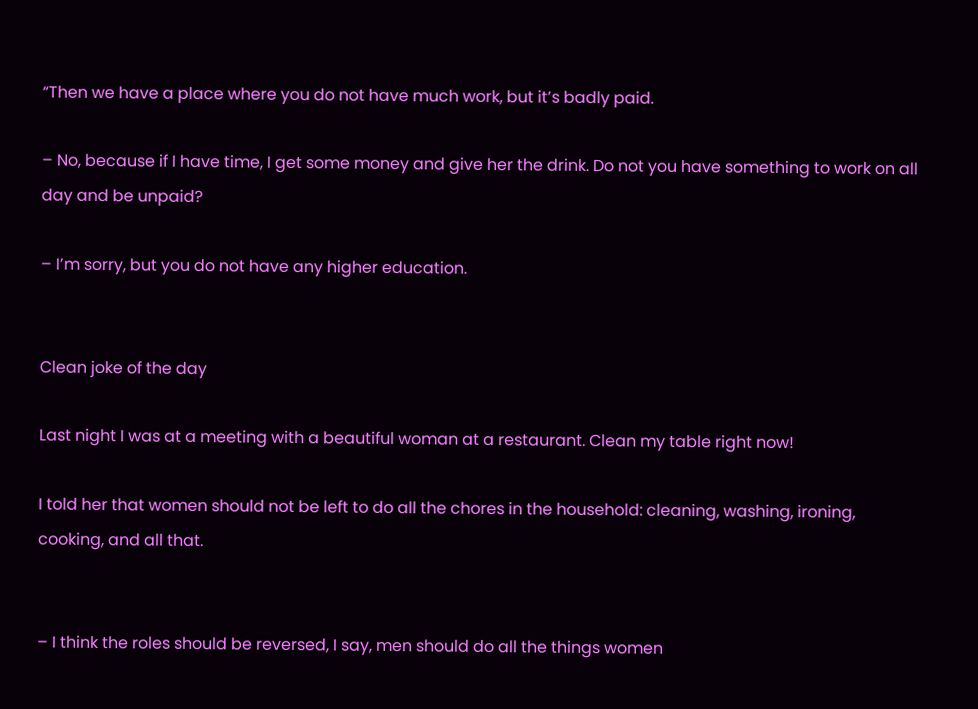“Then we have a place where you do not have much work, but it’s badly paid.

– No, because if I have time, I get some money and give her the drink. Do not you have something to work on all day and be unpaid?

– I’m sorry, but you do not have any higher education.


Clean joke of the day

Last night I was at a meeting with a beautiful woman at a restaurant. Clean my table right now!

I told her that women should not be left to do all the chores in the household: cleaning, washing, ironing, cooking, and all that.


– I think the roles should be reversed, I say, men should do all the things women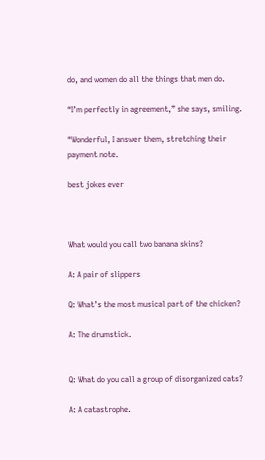do, and women do all the things that men do.

“I’m perfectly in agreement,” she says, smiling.

“Wonderful, I answer them, stretching their payment note.

best jokes ever



What would you call two banana skins?

A: A pair of slippers

Q: What’s the most musical part of the chicken?

A: The drumstick.


Q: What do you call a group of disorganized cats?

A: A catastrophe.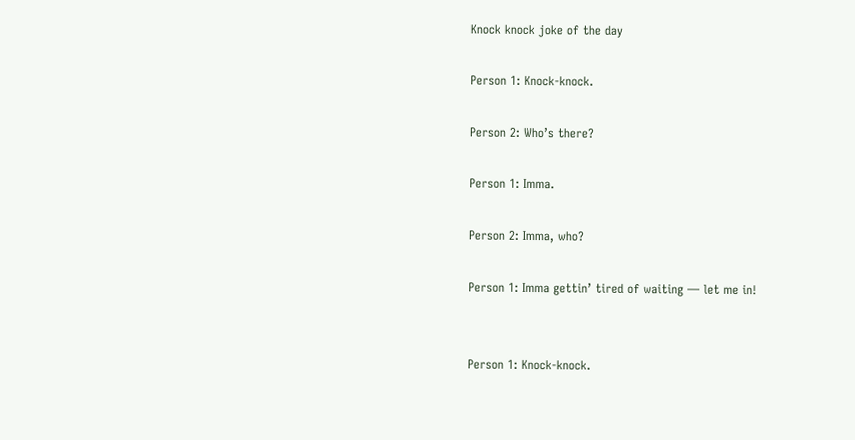Knock knock joke of the day

Person 1: Knock-knock.

Person 2: Who’s there?

Person 1: Imma.

Person 2: Imma, who?

Person 1: Imma gettin’ tired of waiting — let me in!


Person 1: Knock-knock.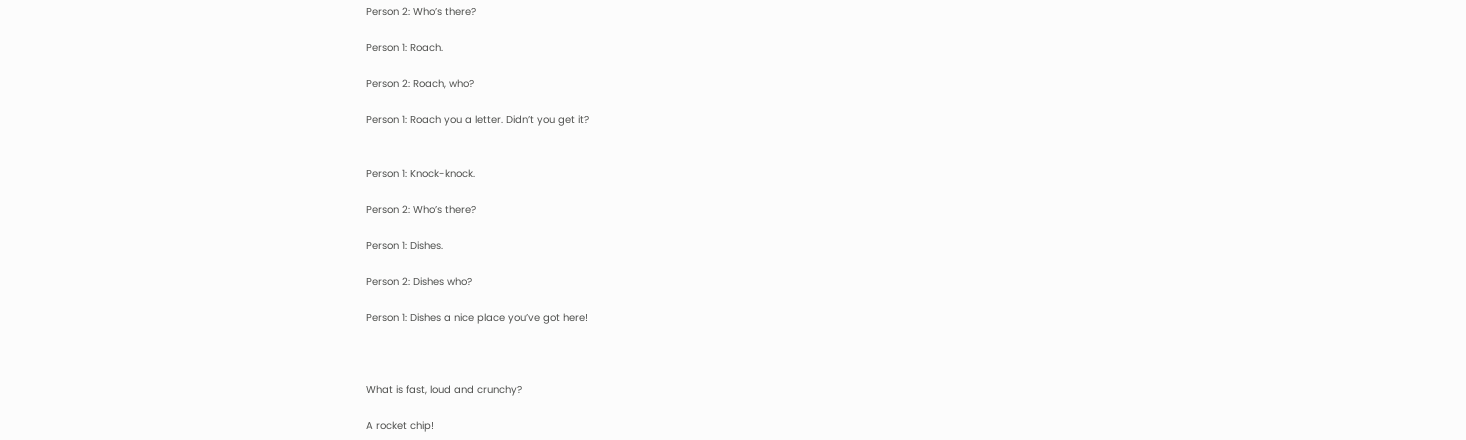Person 2: Who’s there?

Person 1: Roach.

Person 2: Roach, who?

Person 1: Roach you a letter. Didn’t you get it?


Person 1: Knock-knock.

Person 2: Who’s there?

Person 1: Dishes.

Person 2: Dishes who?

Person 1: Dishes a nice place you’ve got here!



What is fast, loud and crunchy?

A rocket chip!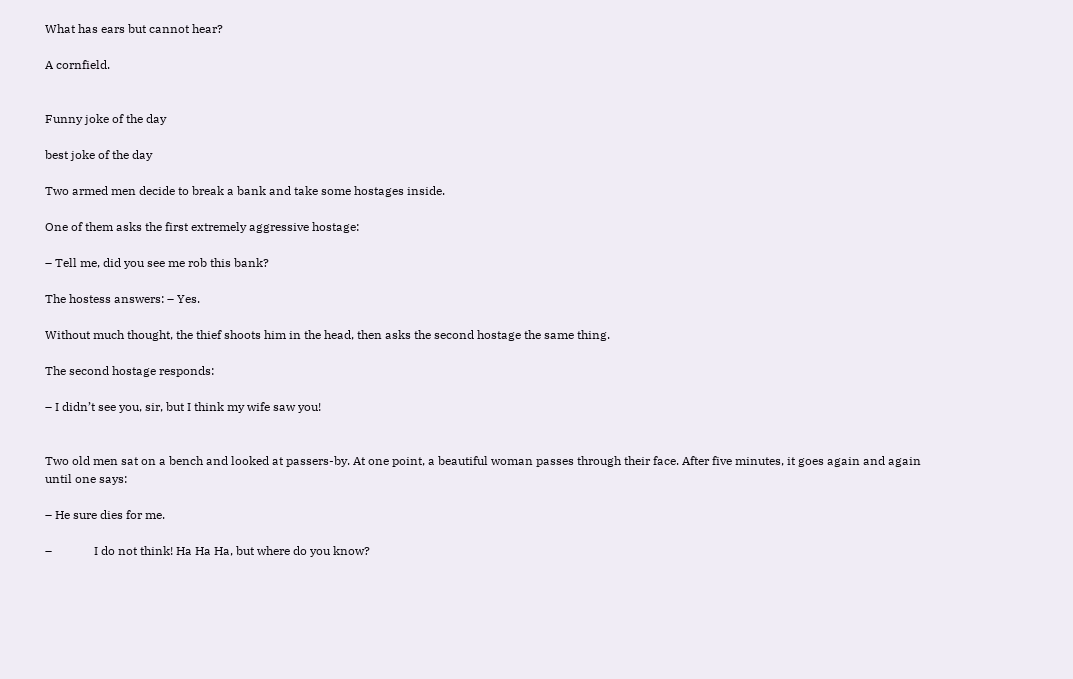What has ears but cannot hear?

A cornfield.


Funny joke of the day

best joke of the day

Two armed men decide to break a bank and take some hostages inside.

One of them asks the first extremely aggressive hostage:

– Tell me, did you see me rob this bank?

The hostess answers: – Yes.

Without much thought, the thief shoots him in the head, then asks the second hostage the same thing.

The second hostage responds:

– I didn’t see you, sir, but I think my wife saw you!


Two old men sat on a bench and looked at passers-by. At one point, a beautiful woman passes through their face. After five minutes, it goes again and again until one says:

– He sure dies for me.

–              I do not think! Ha Ha Ha, but where do you know?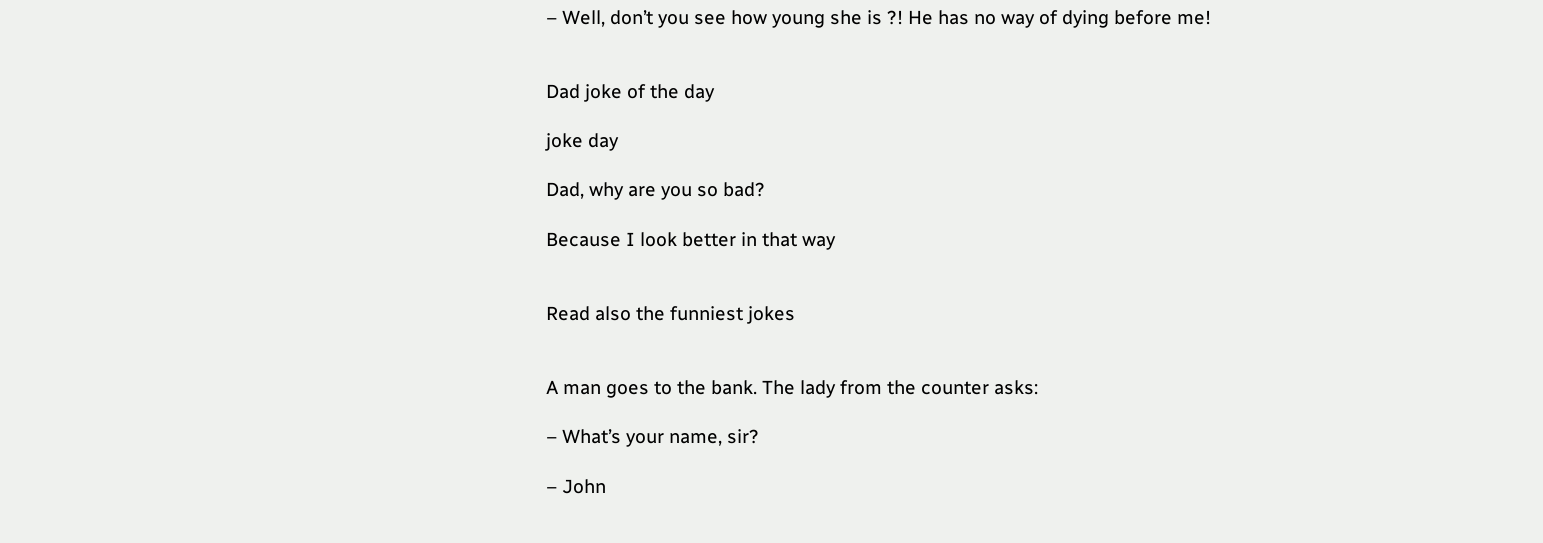– Well, don’t you see how young she is ?! He has no way of dying before me!


Dad joke of the day

joke day

Dad, why are you so bad?

Because I look better in that way


Read also the funniest jokes


A man goes to the bank. The lady from the counter asks:

– What’s your name, sir?

– John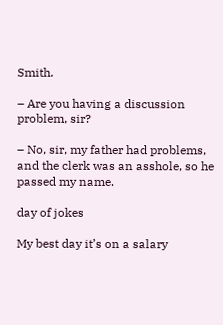Smith.

– Are you having a discussion problem, sir?

– No, sir, my father had problems, and the clerk was an asshole, so he passed my name.

day of jokes

My best day it’s on a salary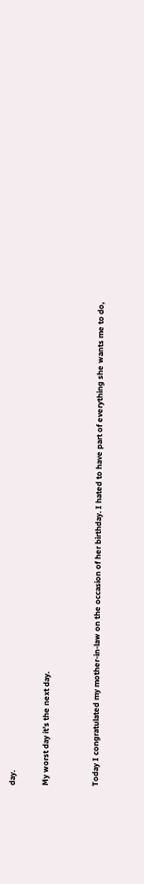day.

My worst day it’s the next day.


Today I congratulated my mother-in-law on the occasion of her birthday. I hated to have part of everything she wants me to do,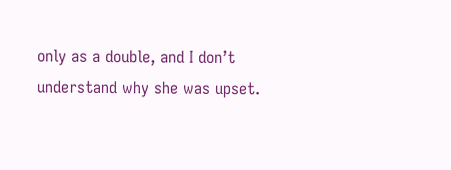only as a double, and I don’t understand why she was upset.